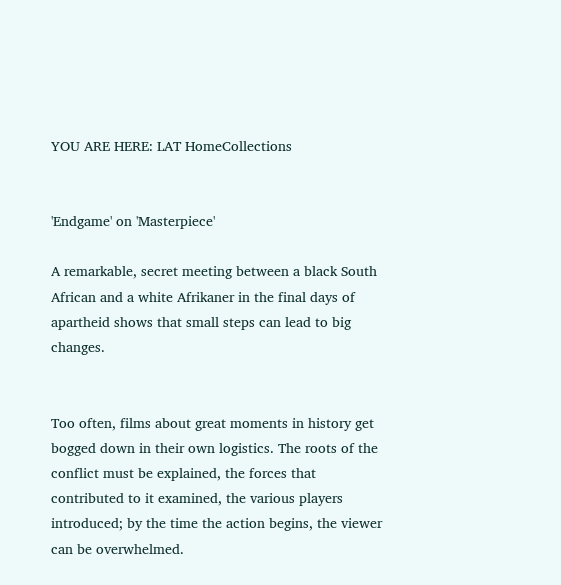YOU ARE HERE: LAT HomeCollections


'Endgame' on 'Masterpiece'

A remarkable, secret meeting between a black South African and a white Afrikaner in the final days of apartheid shows that small steps can lead to big changes.


Too often, films about great moments in history get bogged down in their own logistics. The roots of the conflict must be explained, the forces that contributed to it examined, the various players introduced; by the time the action begins, the viewer can be overwhelmed.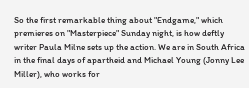So the first remarkable thing about "Endgame," which premieres on "Masterpiece" Sunday night, is how deftly writer Paula Milne sets up the action. We are in South Africa in the final days of apartheid and Michael Young (Jonny Lee Miller), who works for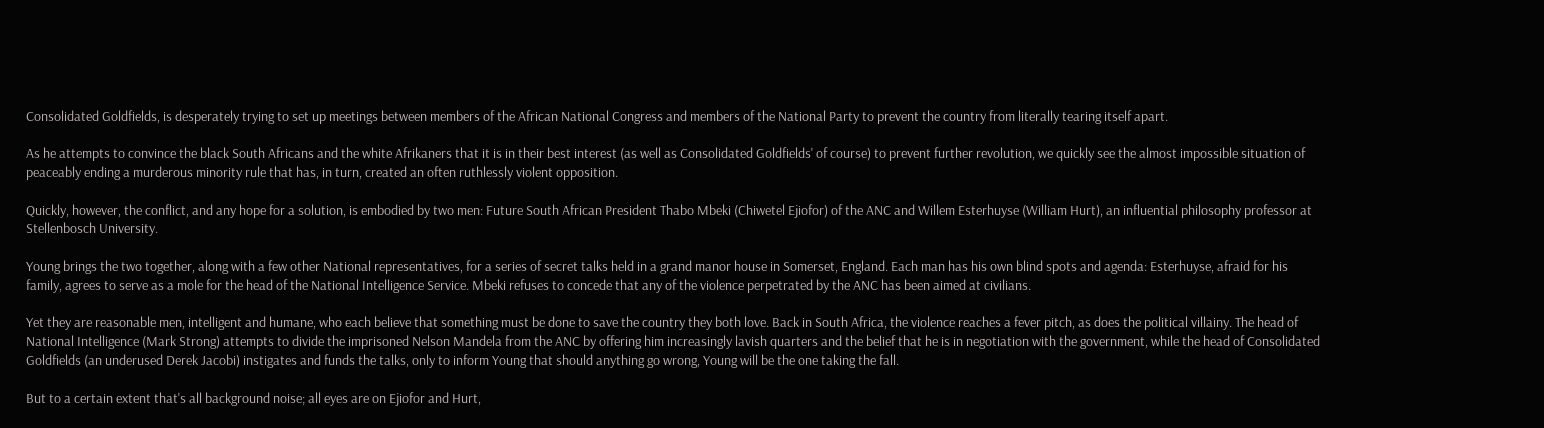Consolidated Goldfields, is desperately trying to set up meetings between members of the African National Congress and members of the National Party to prevent the country from literally tearing itself apart.

As he attempts to convince the black South Africans and the white Afrikaners that it is in their best interest (as well as Consolidated Goldfields' of course) to prevent further revolution, we quickly see the almost impossible situation of peaceably ending a murderous minority rule that has, in turn, created an often ruthlessly violent opposition.

Quickly, however, the conflict, and any hope for a solution, is embodied by two men: Future South African President Thabo Mbeki (Chiwetel Ejiofor) of the ANC and Willem Esterhuyse (William Hurt), an influential philosophy professor at Stellenbosch University.

Young brings the two together, along with a few other National representatives, for a series of secret talks held in a grand manor house in Somerset, England. Each man has his own blind spots and agenda: Esterhuyse, afraid for his family, agrees to serve as a mole for the head of the National Intelligence Service. Mbeki refuses to concede that any of the violence perpetrated by the ANC has been aimed at civilians.

Yet they are reasonable men, intelligent and humane, who each believe that something must be done to save the country they both love. Back in South Africa, the violence reaches a fever pitch, as does the political villainy. The head of National Intelligence (Mark Strong) attempts to divide the imprisoned Nelson Mandela from the ANC by offering him increasingly lavish quarters and the belief that he is in negotiation with the government, while the head of Consolidated Goldfields (an underused Derek Jacobi) instigates and funds the talks, only to inform Young that should anything go wrong, Young will be the one taking the fall.

But to a certain extent that's all background noise; all eyes are on Ejiofor and Hurt,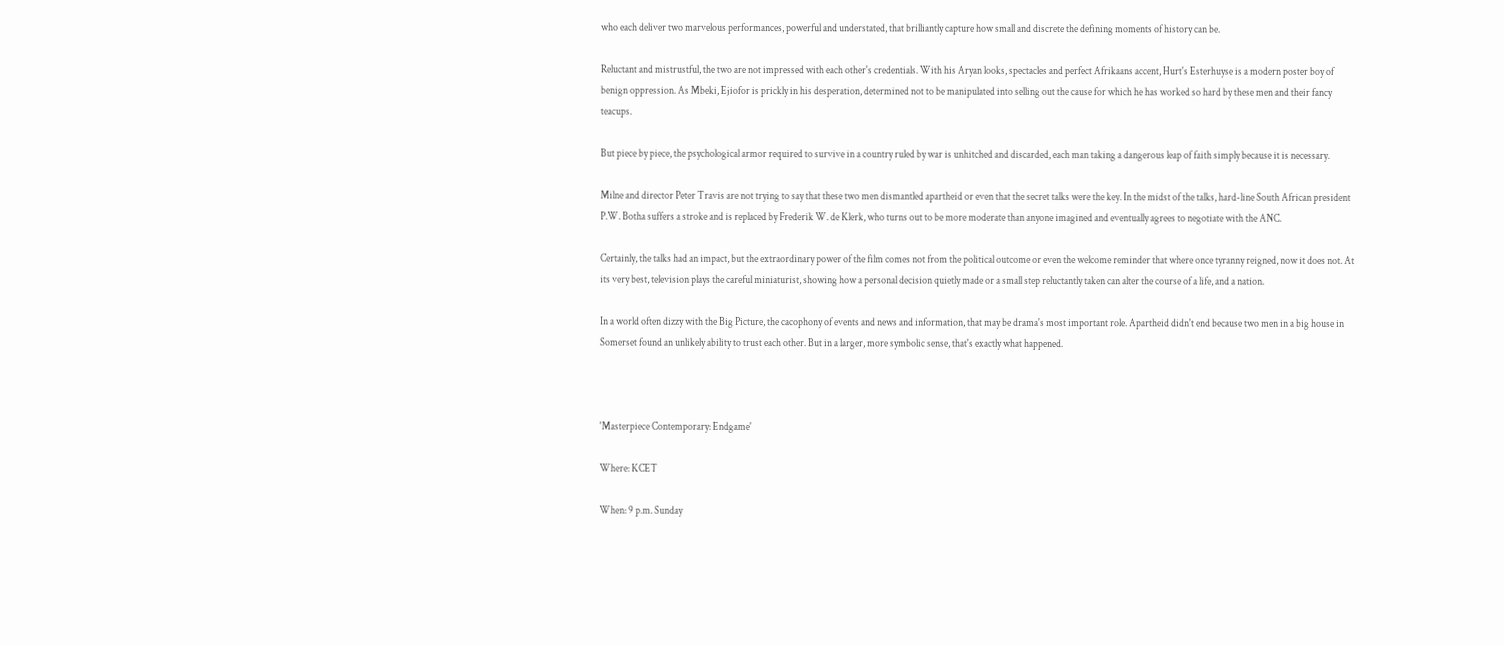who each deliver two marvelous performances, powerful and understated, that brilliantly capture how small and discrete the defining moments of history can be.

Reluctant and mistrustful, the two are not impressed with each other's credentials. With his Aryan looks, spectacles and perfect Afrikaans accent, Hurt's Esterhuyse is a modern poster boy of benign oppression. As Mbeki, Ejiofor is prickly in his desperation, determined not to be manipulated into selling out the cause for which he has worked so hard by these men and their fancy teacups.

But piece by piece, the psychological armor required to survive in a country ruled by war is unhitched and discarded, each man taking a dangerous leap of faith simply because it is necessary.

Milne and director Peter Travis are not trying to say that these two men dismantled apartheid or even that the secret talks were the key. In the midst of the talks, hard-line South African president P.W. Botha suffers a stroke and is replaced by Frederik W. de Klerk, who turns out to be more moderate than anyone imagined and eventually agrees to negotiate with the ANC.

Certainly, the talks had an impact, but the extraordinary power of the film comes not from the political outcome or even the welcome reminder that where once tyranny reigned, now it does not. At its very best, television plays the careful miniaturist, showing how a personal decision quietly made or a small step reluctantly taken can alter the course of a life, and a nation.

In a world often dizzy with the Big Picture, the cacophony of events and news and information, that may be drama's most important role. Apartheid didn't end because two men in a big house in Somerset found an unlikely ability to trust each other. But in a larger, more symbolic sense, that's exactly what happened.



'Masterpiece Contemporary: Endgame'

Where: KCET

When: 9 p.m. Sunday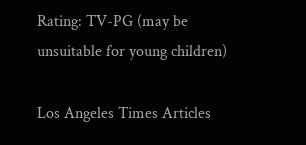Rating: TV-PG (may be unsuitable for young children)

Los Angeles Times Articles